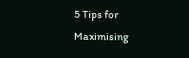5 Tips for Maximising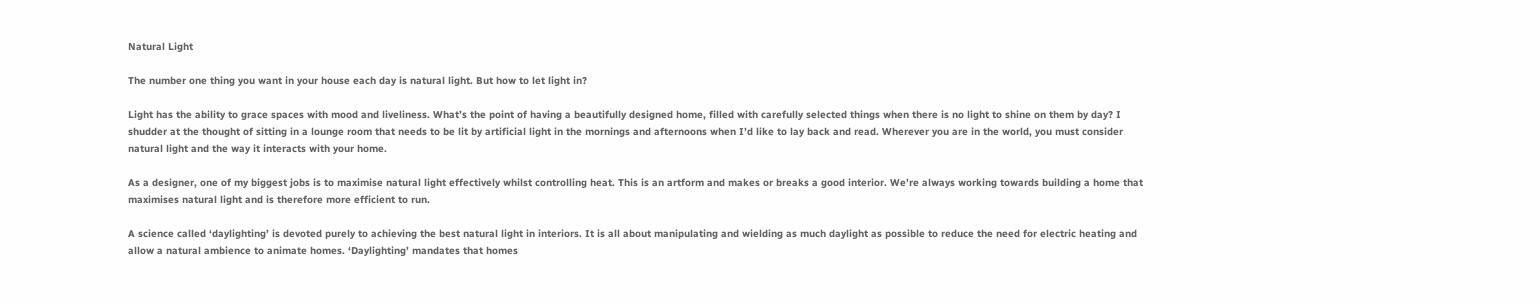Natural Light

The number one thing you want in your house each day is natural light. But how to let light in?

Light has the ability to grace spaces with mood and liveliness. What’s the point of having a beautifully designed home, filled with carefully selected things when there is no light to shine on them by day? I shudder at the thought of sitting in a lounge room that needs to be lit by artificial light in the mornings and afternoons when I’d like to lay back and read. Wherever you are in the world, you must consider natural light and the way it interacts with your home.

As a designer, one of my biggest jobs is to maximise natural light effectively whilst controlling heat. This is an artform and makes or breaks a good interior. We’re always working towards building a home that maximises natural light and is therefore more efficient to run.

A science called ‘daylighting’ is devoted purely to achieving the best natural light in interiors. It is all about manipulating and wielding as much daylight as possible to reduce the need for electric heating and allow a natural ambience to animate homes. ‘Daylighting’ mandates that homes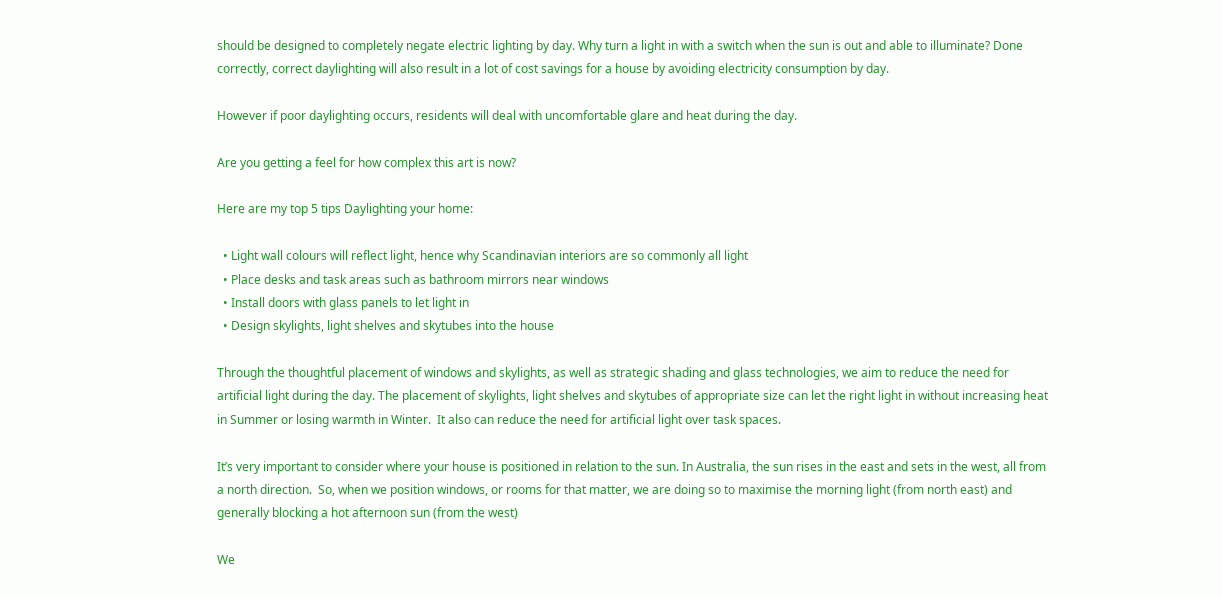should be designed to completely negate electric lighting by day. Why turn a light in with a switch when the sun is out and able to illuminate? Done correctly, correct daylighting will also result in a lot of cost savings for a house by avoiding electricity consumption by day.

However if poor daylighting occurs, residents will deal with uncomfortable glare and heat during the day.

Are you getting a feel for how complex this art is now?

Here are my top 5 tips Daylighting your home:

  • Light wall colours will reflect light, hence why Scandinavian interiors are so commonly all light
  • Place desks and task areas such as bathroom mirrors near windows
  • Install doors with glass panels to let light in
  • Design skylights, light shelves and skytubes into the house

Through the thoughtful placement of windows and skylights, as well as strategic shading and glass technologies, we aim to reduce the need for artificial light during the day. The placement of skylights, light shelves and skytubes of appropriate size can let the right light in without increasing heat in Summer or losing warmth in Winter.  It also can reduce the need for artificial light over task spaces.

It’s very important to consider where your house is positioned in relation to the sun. In Australia, the sun rises in the east and sets in the west, all from a north direction.  So, when we position windows, or rooms for that matter, we are doing so to maximise the morning light (from north east) and generally blocking a hot afternoon sun (from the west)

We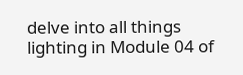delve into all things lighting in Module 04 of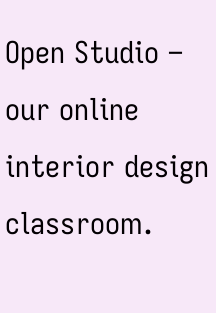Open Studio – our online interior design classroom.